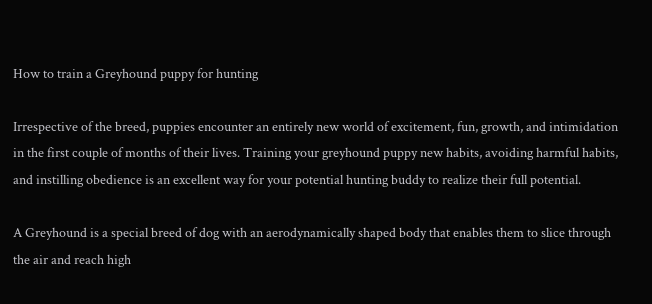How to train a Greyhound puppy for hunting

Irrespective of the breed, puppies encounter an entirely new world of excitement, fun, growth, and intimidation in the first couple of months of their lives. Training your greyhound puppy new habits, avoiding harmful habits, and instilling obedience is an excellent way for your potential hunting buddy to realize their full potential.

A Greyhound is a special breed of dog with an aerodynamically shaped body that enables them to slice through the air and reach high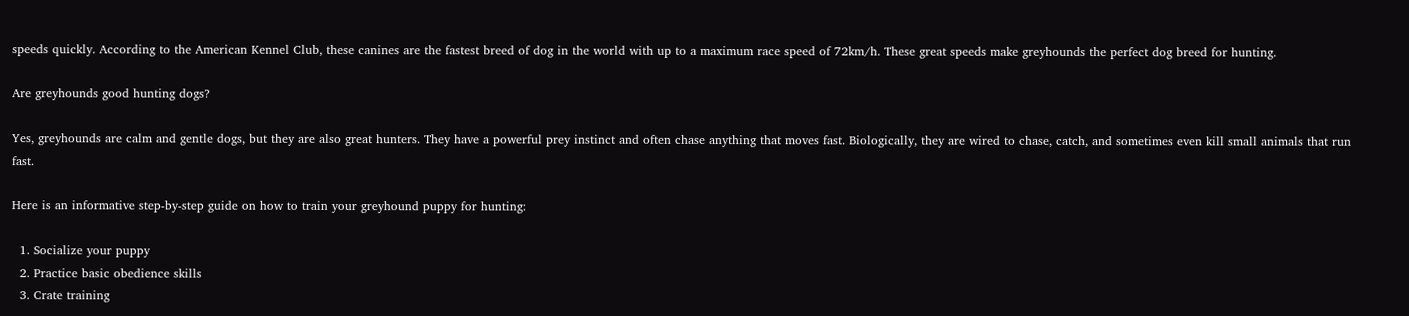speeds quickly. According to the American Kennel Club, these canines are the fastest breed of dog in the world with up to a maximum race speed of 72km/h. These great speeds make greyhounds the perfect dog breed for hunting.

Are greyhounds good hunting dogs?

Yes, greyhounds are calm and gentle dogs, but they are also great hunters. They have a powerful prey instinct and often chase anything that moves fast. Biologically, they are wired to chase, catch, and sometimes even kill small animals that run fast.

Here is an informative step-by-step guide on how to train your greyhound puppy for hunting:

  1. Socialize your puppy
  2. Practice basic obedience skills
  3. Crate training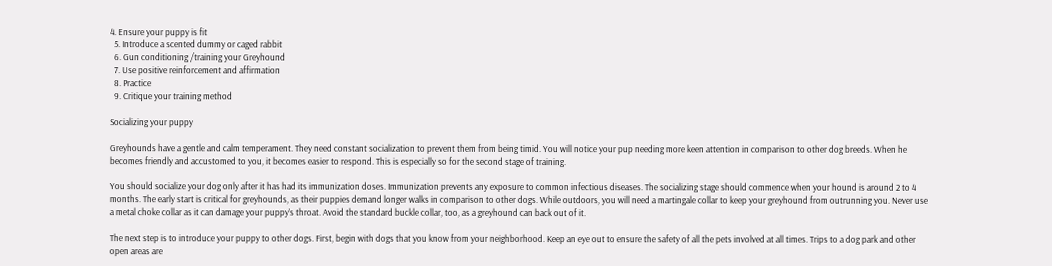4. Ensure your puppy is fit
  5. Introduce a scented dummy or caged rabbit
  6. Gun conditioning /training your Greyhound
  7. Use positive reinforcement and affirmation
  8. Practice
  9. Critique your training method

Socializing your puppy

Greyhounds have a gentle and calm temperament. They need constant socialization to prevent them from being timid. You will notice your pup needing more keen attention in comparison to other dog breeds. When he becomes friendly and accustomed to you, it becomes easier to respond. This is especially so for the second stage of training.

You should socialize your dog only after it has had its immunization doses. Immunization prevents any exposure to common infectious diseases. The socializing stage should commence when your hound is around 2 to 4 months. The early start is critical for greyhounds, as their puppies demand longer walks in comparison to other dogs. While outdoors, you will need a martingale collar to keep your greyhound from outrunning you. Never use a metal choke collar as it can damage your puppy’s throat. Avoid the standard buckle collar, too, as a greyhound can back out of it.

The next step is to introduce your puppy to other dogs. First, begin with dogs that you know from your neighborhood. Keep an eye out to ensure the safety of all the pets involved at all times. Trips to a dog park and other open areas are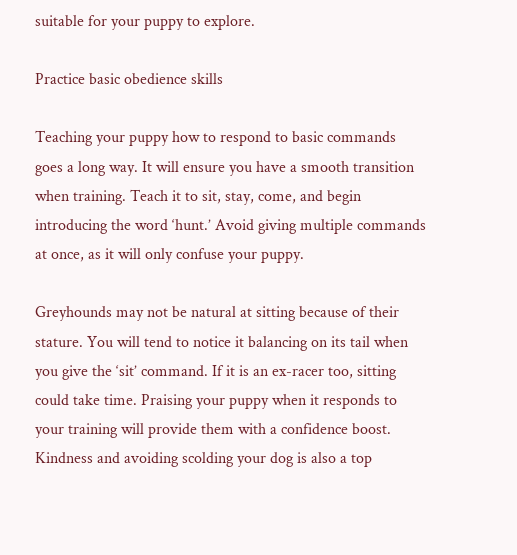suitable for your puppy to explore.

Practice basic obedience skills

Teaching your puppy how to respond to basic commands goes a long way. It will ensure you have a smooth transition when training. Teach it to sit, stay, come, and begin introducing the word ‘hunt.’ Avoid giving multiple commands at once, as it will only confuse your puppy.

Greyhounds may not be natural at sitting because of their stature. You will tend to notice it balancing on its tail when you give the ‘sit’ command. If it is an ex-racer too, sitting could take time. Praising your puppy when it responds to your training will provide them with a confidence boost. Kindness and avoiding scolding your dog is also a top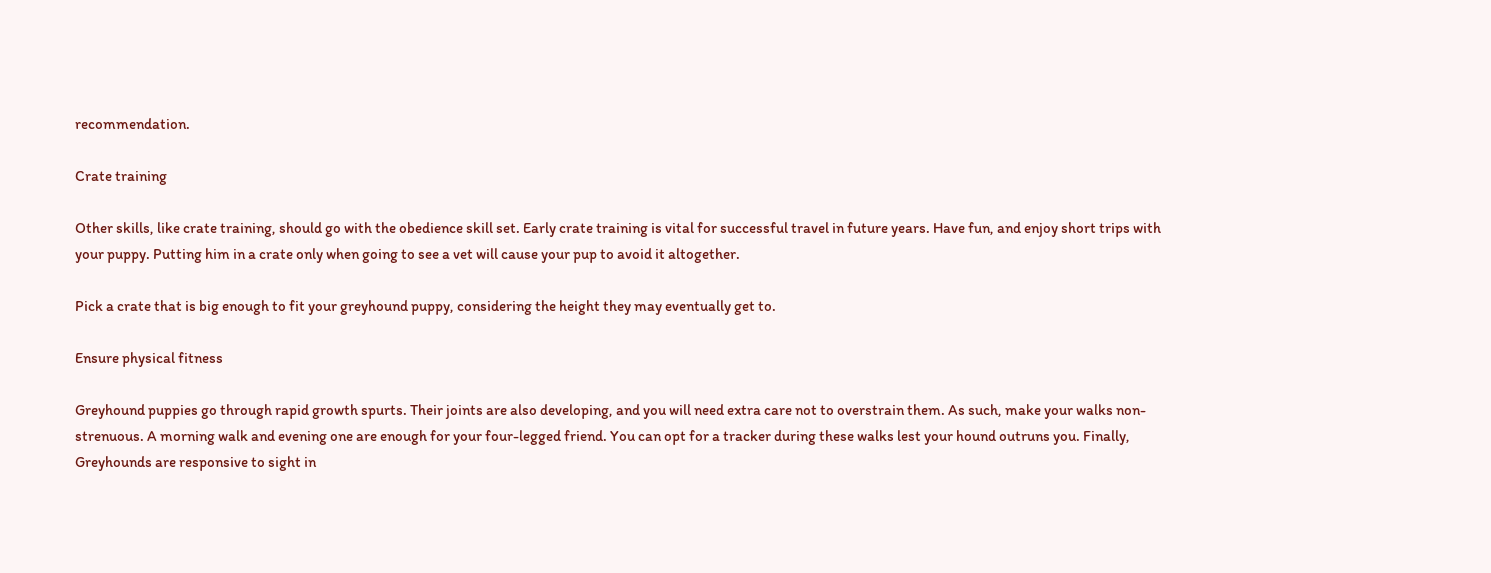recommendation.

Crate training

Other skills, like crate training, should go with the obedience skill set. Early crate training is vital for successful travel in future years. Have fun, and enjoy short trips with your puppy. Putting him in a crate only when going to see a vet will cause your pup to avoid it altogether.

Pick a crate that is big enough to fit your greyhound puppy, considering the height they may eventually get to.

Ensure physical fitness

Greyhound puppies go through rapid growth spurts. Their joints are also developing, and you will need extra care not to overstrain them. As such, make your walks non-strenuous. A morning walk and evening one are enough for your four-legged friend. You can opt for a tracker during these walks lest your hound outruns you. Finally, Greyhounds are responsive to sight in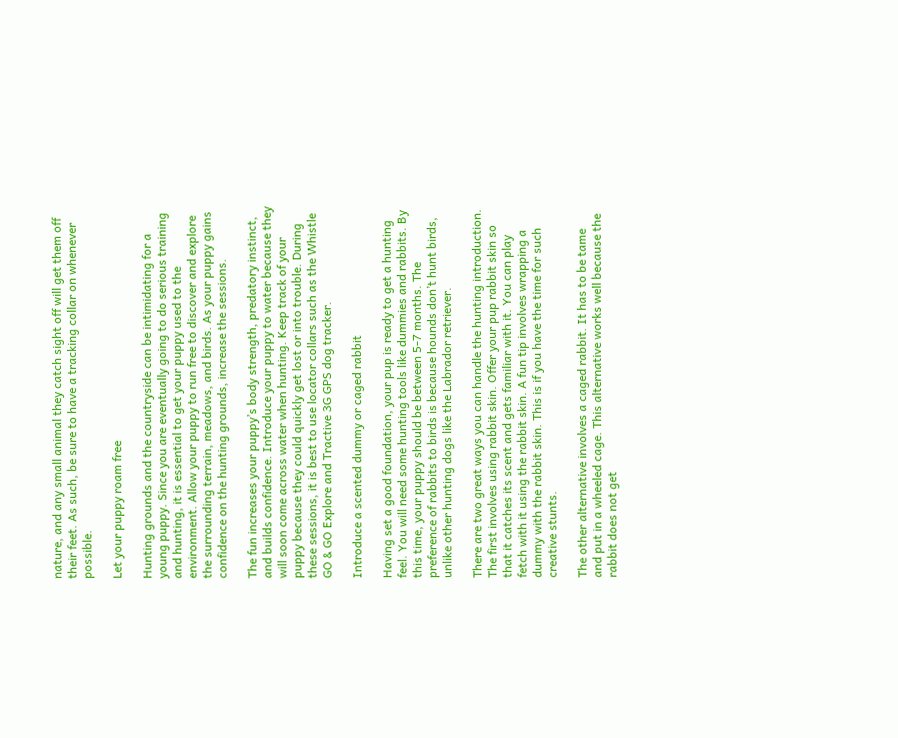nature, and any small animal they catch sight off will get them off their feet. As such, be sure to have a tracking collar on whenever possible.

Let your puppy roam free

Hunting grounds and the countryside can be intimidating for a young puppy. Since you are eventually going to do serious training and hunting, it is essential to get your puppy used to the environment. Allow your puppy to run free to discover and explore the surrounding terrain, meadows, and birds. As your puppy gains confidence on the hunting grounds, increase the sessions.

The fun increases your puppy’s body strength, predatory instinct, and builds confidence. Introduce your puppy to water because they will soon come across water when hunting. Keep track of your puppy because they could quickly get lost or into trouble. During these sessions, it is best to use locator collars such as the Whistle GO & GO Explore and Tractive 3G GPS dog tracker.

Introduce a scented dummy or caged rabbit

Having set a good foundation, your pup is ready to get a hunting feel. You will need some hunting tools like dummies and rabbits. By this time, your puppy should be between 5-7 months. The preference of rabbits to birds is because hounds don’t hunt birds, unlike other hunting dogs like the Labrador retriever.

There are two great ways you can handle the hunting introduction. The first involves using rabbit skin. Offer your pup rabbit skin so that it catches its scent and gets familiar with it. You can play fetch with it using the rabbit skin. A fun tip involves wrapping a dummy with the rabbit skin. This is if you have the time for such creative stunts.

The other alternative involves a caged rabbit. It has to be tame and put in a wheeled cage. This alternative works well because the rabbit does not get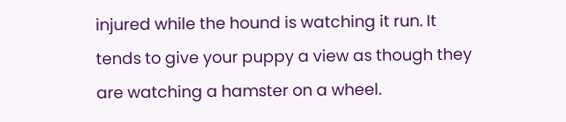injured while the hound is watching it run. It tends to give your puppy a view as though they are watching a hamster on a wheel.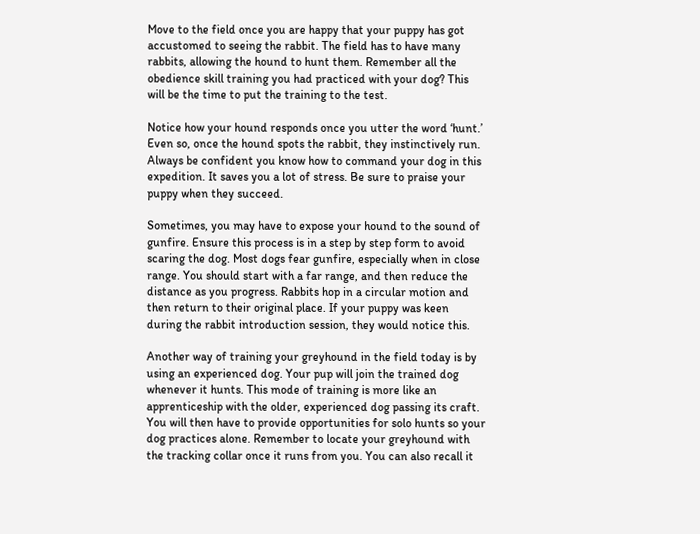Move to the field once you are happy that your puppy has got accustomed to seeing the rabbit. The field has to have many rabbits, allowing the hound to hunt them. Remember all the obedience skill training you had practiced with your dog? This will be the time to put the training to the test.

Notice how your hound responds once you utter the word ‘hunt.’ Even so, once the hound spots the rabbit, they instinctively run. Always be confident you know how to command your dog in this expedition. It saves you a lot of stress. Be sure to praise your puppy when they succeed.

Sometimes, you may have to expose your hound to the sound of gunfire. Ensure this process is in a step by step form to avoid scaring the dog. Most dogs fear gunfire, especially when in close range. You should start with a far range, and then reduce the distance as you progress. Rabbits hop in a circular motion and then return to their original place. If your puppy was keen during the rabbit introduction session, they would notice this.

Another way of training your greyhound in the field today is by using an experienced dog. Your pup will join the trained dog whenever it hunts. This mode of training is more like an apprenticeship with the older, experienced dog passing its craft. You will then have to provide opportunities for solo hunts so your dog practices alone. Remember to locate your greyhound with the tracking collar once it runs from you. You can also recall it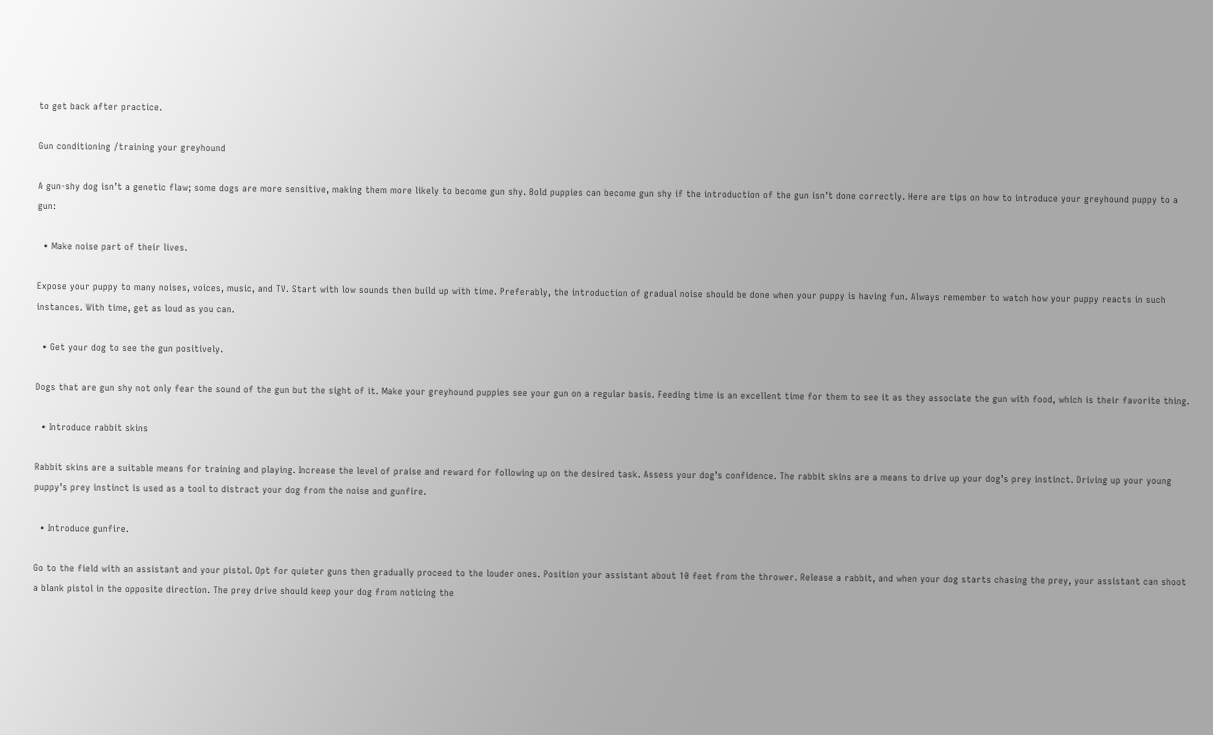to get back after practice.

Gun conditioning /training your greyhound

A gun-shy dog isn’t a genetic flaw; some dogs are more sensitive, making them more likely to become gun shy. Bold puppies can become gun shy if the introduction of the gun isn’t done correctly. Here are tips on how to introduce your greyhound puppy to a gun:

  • Make noise part of their lives.

Expose your puppy to many noises, voices, music, and TV. Start with low sounds then build up with time. Preferably, the introduction of gradual noise should be done when your puppy is having fun. Always remember to watch how your puppy reacts in such instances. With time, get as loud as you can.

  • Get your dog to see the gun positively.

Dogs that are gun shy not only fear the sound of the gun but the sight of it. Make your greyhound puppies see your gun on a regular basis. Feeding time is an excellent time for them to see it as they associate the gun with food, which is their favorite thing.

  • Introduce rabbit skins

Rabbit skins are a suitable means for training and playing. Increase the level of praise and reward for following up on the desired task. Assess your dog’s confidence. The rabbit skins are a means to drive up your dog’s prey instinct. Driving up your young puppy’s prey instinct is used as a tool to distract your dog from the noise and gunfire.

  • Introduce gunfire.

Go to the field with an assistant and your pistol. Opt for quieter guns then gradually proceed to the louder ones. Position your assistant about 10 feet from the thrower. Release a rabbit, and when your dog starts chasing the prey, your assistant can shoot a blank pistol in the opposite direction. The prey drive should keep your dog from noticing the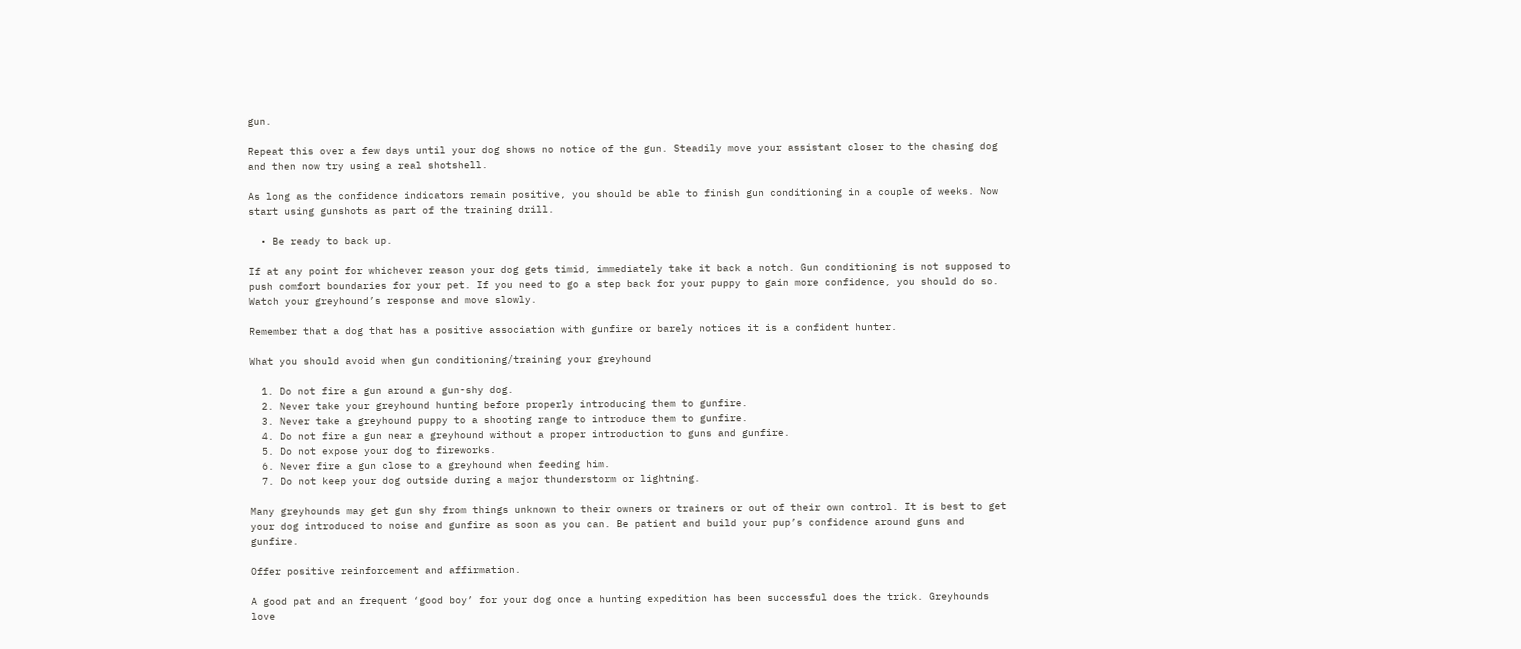gun.

Repeat this over a few days until your dog shows no notice of the gun. Steadily move your assistant closer to the chasing dog and then now try using a real shotshell.

As long as the confidence indicators remain positive, you should be able to finish gun conditioning in a couple of weeks. Now start using gunshots as part of the training drill.

  • Be ready to back up.

If at any point for whichever reason your dog gets timid, immediately take it back a notch. Gun conditioning is not supposed to push comfort boundaries for your pet. If you need to go a step back for your puppy to gain more confidence, you should do so. Watch your greyhound’s response and move slowly.

Remember that a dog that has a positive association with gunfire or barely notices it is a confident hunter.

What you should avoid when gun conditioning/training your greyhound

  1. Do not fire a gun around a gun-shy dog.
  2. Never take your greyhound hunting before properly introducing them to gunfire.
  3. Never take a greyhound puppy to a shooting range to introduce them to gunfire.
  4. Do not fire a gun near a greyhound without a proper introduction to guns and gunfire.
  5. Do not expose your dog to fireworks.
  6. Never fire a gun close to a greyhound when feeding him.
  7. Do not keep your dog outside during a major thunderstorm or lightning.

Many greyhounds may get gun shy from things unknown to their owners or trainers or out of their own control. It is best to get your dog introduced to noise and gunfire as soon as you can. Be patient and build your pup’s confidence around guns and gunfire.

Offer positive reinforcement and affirmation.

A good pat and an frequent ‘good boy’ for your dog once a hunting expedition has been successful does the trick. Greyhounds love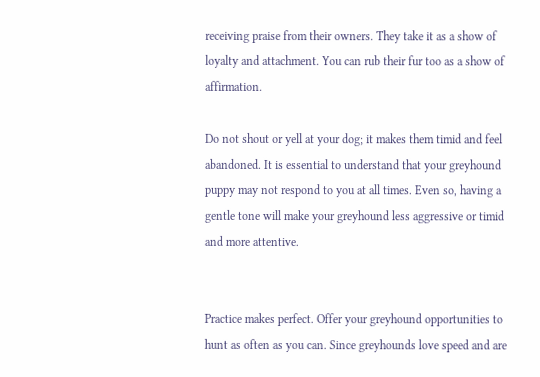receiving praise from their owners. They take it as a show of loyalty and attachment. You can rub their fur too as a show of affirmation.

Do not shout or yell at your dog; it makes them timid and feel abandoned. It is essential to understand that your greyhound puppy may not respond to you at all times. Even so, having a gentle tone will make your greyhound less aggressive or timid and more attentive.


Practice makes perfect. Offer your greyhound opportunities to hunt as often as you can. Since greyhounds love speed and are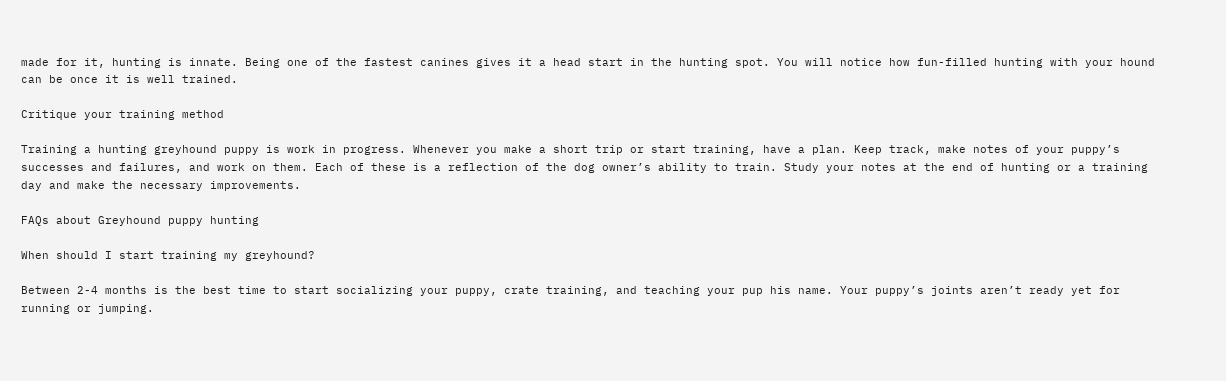made for it, hunting is innate. Being one of the fastest canines gives it a head start in the hunting spot. You will notice how fun-filled hunting with your hound can be once it is well trained.

Critique your training method

Training a hunting greyhound puppy is work in progress. Whenever you make a short trip or start training, have a plan. Keep track, make notes of your puppy’s successes and failures, and work on them. Each of these is a reflection of the dog owner’s ability to train. Study your notes at the end of hunting or a training day and make the necessary improvements.

FAQs about Greyhound puppy hunting

When should I start training my greyhound?

Between 2-4 months is the best time to start socializing your puppy, crate training, and teaching your pup his name. Your puppy’s joints aren’t ready yet for running or jumping.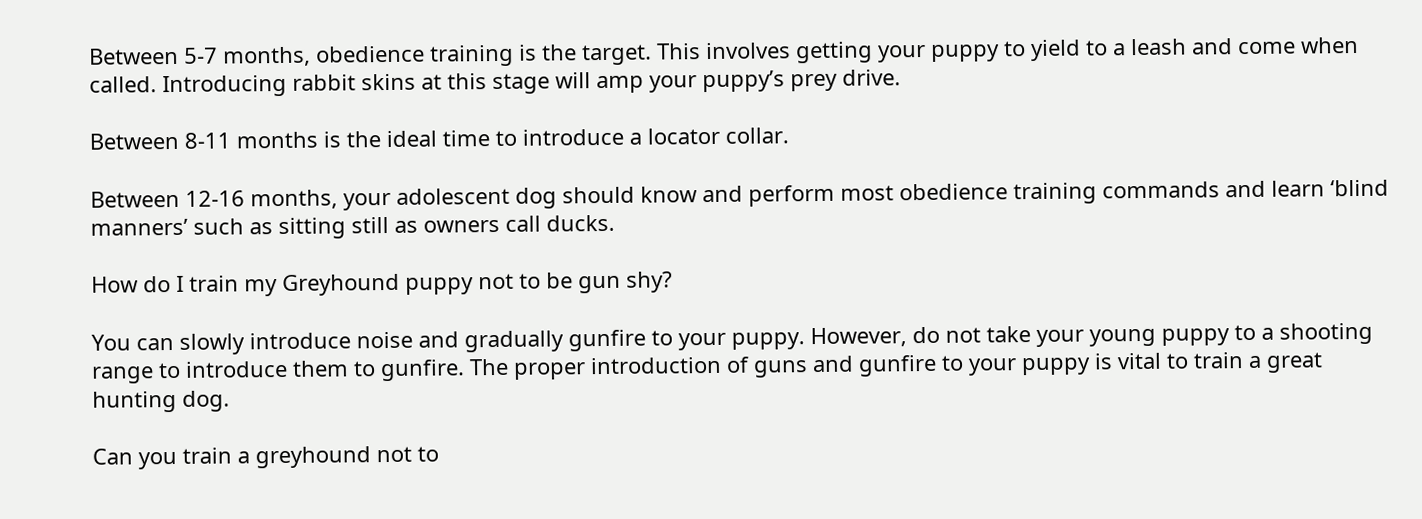Between 5-7 months, obedience training is the target. This involves getting your puppy to yield to a leash and come when called. Introducing rabbit skins at this stage will amp your puppy’s prey drive.

Between 8-11 months is the ideal time to introduce a locator collar.

Between 12-16 months, your adolescent dog should know and perform most obedience training commands and learn ‘blind manners’ such as sitting still as owners call ducks.

How do I train my Greyhound puppy not to be gun shy?

You can slowly introduce noise and gradually gunfire to your puppy. However, do not take your young puppy to a shooting range to introduce them to gunfire. The proper introduction of guns and gunfire to your puppy is vital to train a great hunting dog.

Can you train a greyhound not to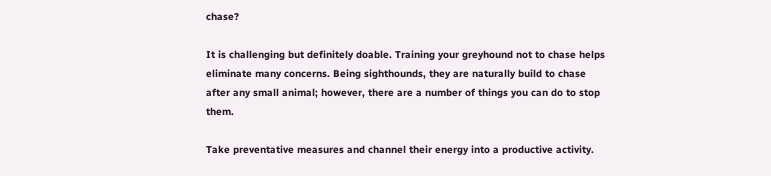chase?

It is challenging but definitely doable. Training your greyhound not to chase helps eliminate many concerns. Being sighthounds, they are naturally build to chase after any small animal; however, there are a number of things you can do to stop them.

Take preventative measures and channel their energy into a productive activity.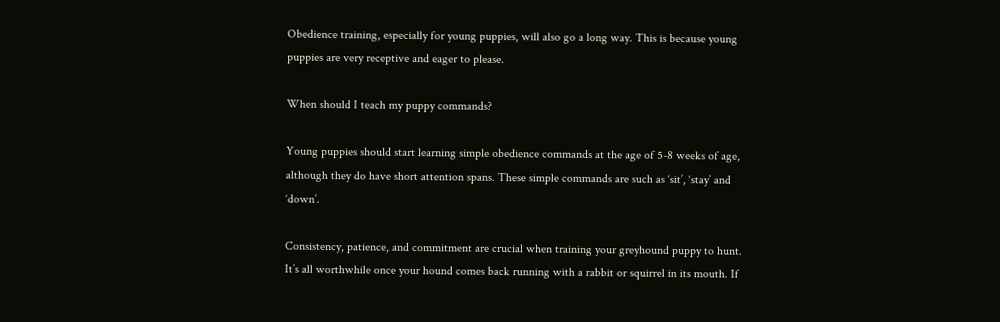Obedience training, especially for young puppies, will also go a long way. This is because young puppies are very receptive and eager to please.

When should I teach my puppy commands?

Young puppies should start learning simple obedience commands at the age of 5-8 weeks of age, although they do have short attention spans. These simple commands are such as ‘sit’, ‘stay’ and ‘down’.

Consistency, patience, and commitment are crucial when training your greyhound puppy to hunt. It’s all worthwhile once your hound comes back running with a rabbit or squirrel in its mouth. If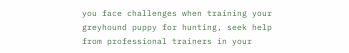you face challenges when training your greyhound puppy for hunting, seek help from professional trainers in your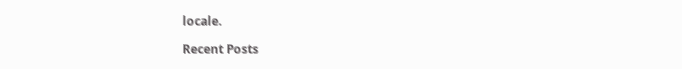locale.

Recent Posts